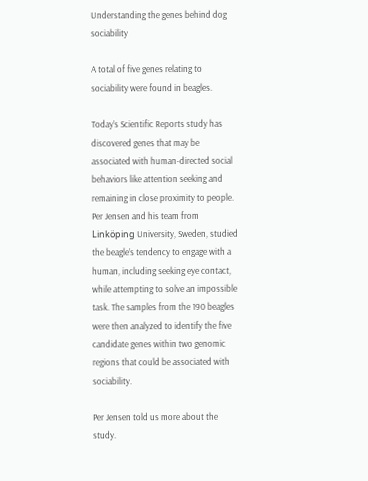Understanding the genes behind dog sociability

A total of five genes relating to sociability were found in beagles.

Today’s Scientific Reports study has discovered genes that may be associated with human-directed social behaviors like attention seeking and remaining in close proximity to people. Per Jensen and his team from Linköping University, Sweden, studied the beagle’s tendency to engage with a human, including seeking eye contact, while attempting to solve an impossible task. The samples from the 190 beagles were then analyzed to identify the five candidate genes within two genomic regions that could be associated with sociability.

Per Jensen told us more about the study.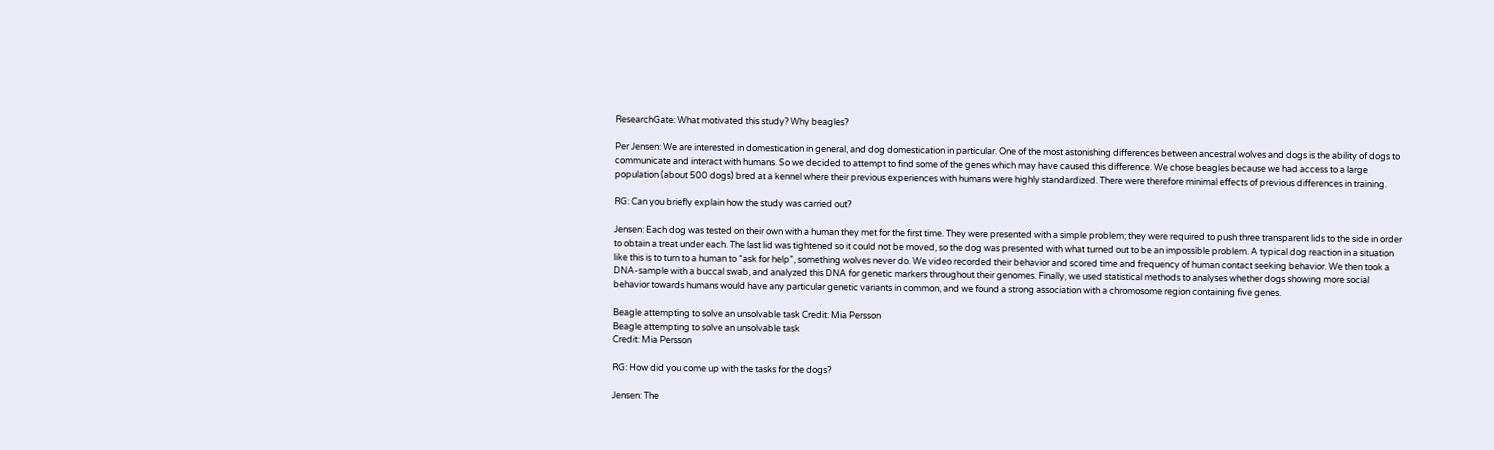ResearchGate: What motivated this study? Why beagles?

Per Jensen: We are interested in domestication in general, and dog domestication in particular. One of the most astonishing differences between ancestral wolves and dogs is the ability of dogs to communicate and interact with humans. So we decided to attempt to find some of the genes which may have caused this difference. We chose beagles because we had access to a large population (about 500 dogs) bred at a kennel where their previous experiences with humans were highly standardized. There were therefore minimal effects of previous differences in training.

RG: Can you briefly explain how the study was carried out?

Jensen: Each dog was tested on their own with a human they met for the first time. They were presented with a simple problem; they were required to push three transparent lids to the side in order to obtain a treat under each. The last lid was tightened so it could not be moved, so the dog was presented with what turned out to be an impossible problem. A typical dog reaction in a situation like this is to turn to a human to “ask for help”, something wolves never do. We video recorded their behavior and scored time and frequency of human contact seeking behavior. We then took a DNA-sample with a buccal swab, and analyzed this DNA for genetic markers throughout their genomes. Finally, we used statistical methods to analyses whether dogs showing more social behavior towards humans would have any particular genetic variants in common, and we found a strong association with a chromosome region containing five genes.

Beagle attempting to solve an unsolvable task Credit: Mia Persson
Beagle attempting to solve an unsolvable task
Credit: Mia Persson

RG: How did you come up with the tasks for the dogs?

Jensen: The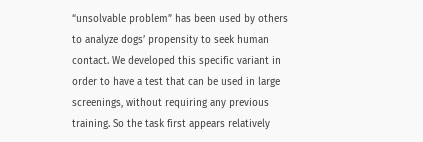“unsolvable problem” has been used by others to analyze dogs’ propensity to seek human contact. We developed this specific variant in order to have a test that can be used in large screenings, without requiring any previous training. So the task first appears relatively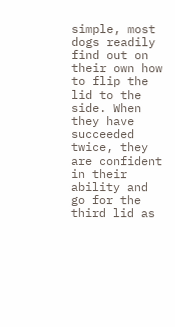simple, most dogs readily find out on their own how to flip the lid to the side. When they have succeeded twice, they are confident in their ability and go for the third lid as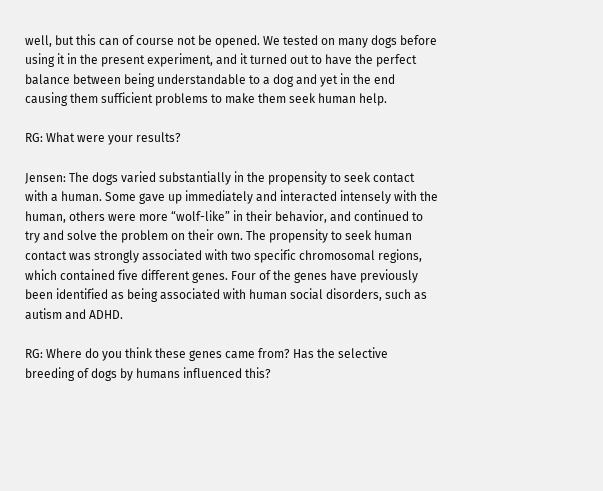well, but this can of course not be opened. We tested on many dogs before using it in the present experiment, and it turned out to have the perfect balance between being understandable to a dog and yet in the end causing them sufficient problems to make them seek human help.

RG: What were your results?

Jensen: The dogs varied substantially in the propensity to seek contact with a human. Some gave up immediately and interacted intensely with the human, others were more “wolf-like” in their behavior, and continued to try and solve the problem on their own. The propensity to seek human contact was strongly associated with two specific chromosomal regions, which contained five different genes. Four of the genes have previously been identified as being associated with human social disorders, such as autism and ADHD.

RG: Where do you think these genes came from? Has the selective breeding of dogs by humans influenced this?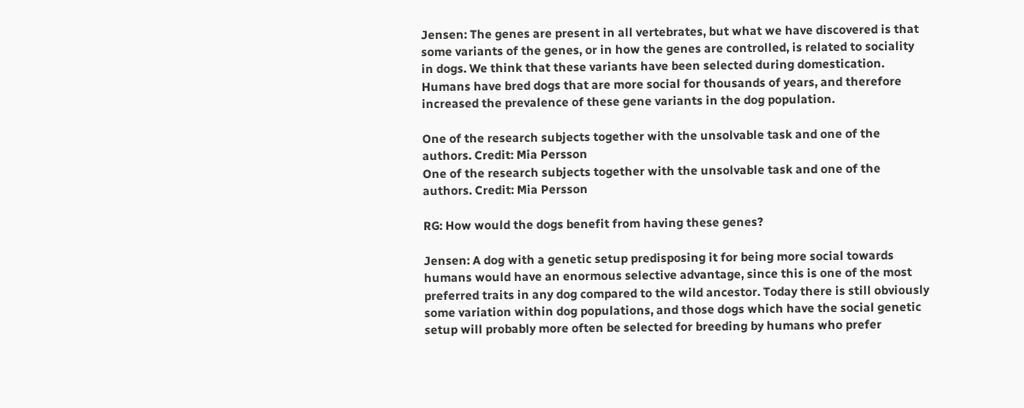Jensen: The genes are present in all vertebrates, but what we have discovered is that some variants of the genes, or in how the genes are controlled, is related to sociality in dogs. We think that these variants have been selected during domestication. Humans have bred dogs that are more social for thousands of years, and therefore increased the prevalence of these gene variants in the dog population.

One of the research subjects together with the unsolvable task and one of the authors. Credit: Mia Persson
One of the research subjects together with the unsolvable task and one of the authors. Credit: Mia Persson

RG: How would the dogs benefit from having these genes?

Jensen: A dog with a genetic setup predisposing it for being more social towards humans would have an enormous selective advantage, since this is one of the most preferred traits in any dog compared to the wild ancestor. Today there is still obviously some variation within dog populations, and those dogs which have the social genetic setup will probably more often be selected for breeding by humans who prefer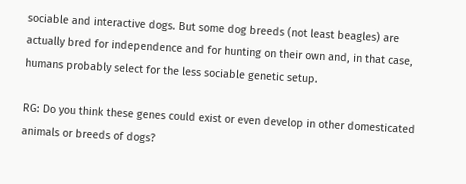sociable and interactive dogs. But some dog breeds (not least beagles) are actually bred for independence and for hunting on their own and, in that case, humans probably select for the less sociable genetic setup.

RG: Do you think these genes could exist or even develop in other domesticated animals or breeds of dogs?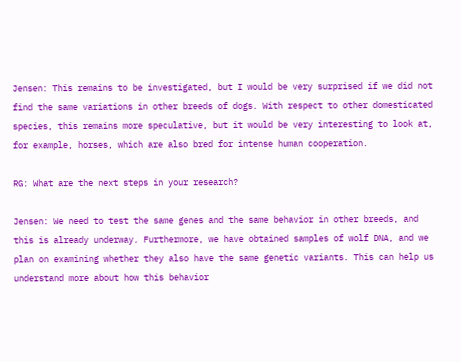Jensen: This remains to be investigated, but I would be very surprised if we did not find the same variations in other breeds of dogs. With respect to other domesticated species, this remains more speculative, but it would be very interesting to look at, for example, horses, which are also bred for intense human cooperation.

RG: What are the next steps in your research?

Jensen: We need to test the same genes and the same behavior in other breeds, and this is already underway. Furthermore, we have obtained samples of wolf DNA, and we plan on examining whether they also have the same genetic variants. This can help us understand more about how this behavior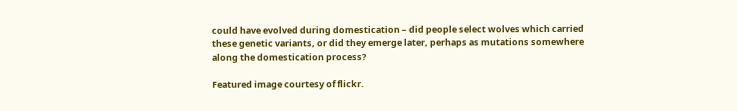could have evolved during domestication – did people select wolves which carried these genetic variants, or did they emerge later, perhaps as mutations somewhere along the domestication process?

Featured image courtesy of flickr.